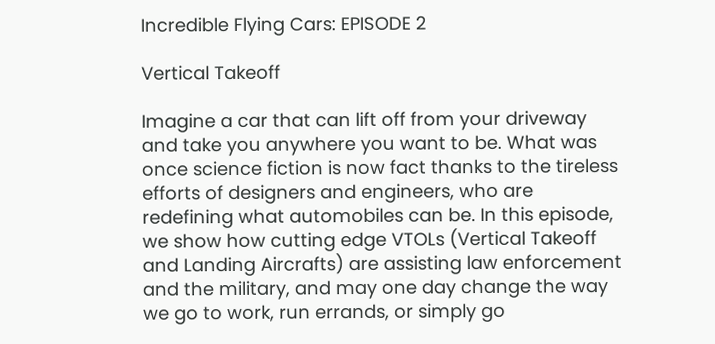Incredible Flying Cars: EPISODE 2

Vertical Takeoff

Imagine a car that can lift off from your driveway and take you anywhere you want to be. What was once science fiction is now fact thanks to the tireless efforts of designers and engineers, who are redefining what automobiles can be. In this episode, we show how cutting edge VTOLs (Vertical Takeoff and Landing Aircrafts) are assisting law enforcement and the military, and may one day change the way we go to work, run errands, or simply go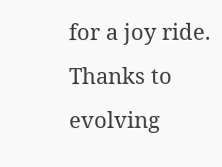for a joy ride. Thanks to evolving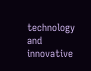technology and innovative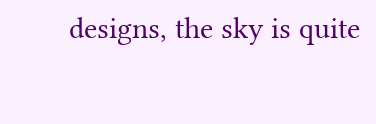designs, the sky is quite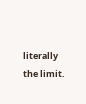literally the limit.